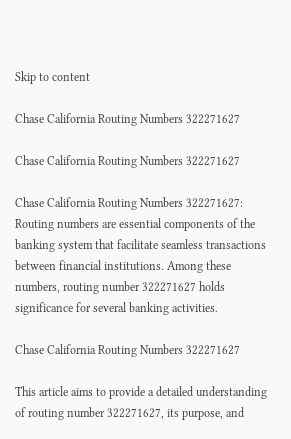Skip to content

Chase California Routing Numbers 322271627

Chase California Routing Numbers 322271627

Chase California Routing Numbers 322271627: Routing numbers are essential components of the banking system that facilitate seamless transactions between financial institutions. Among these numbers, routing number 322271627 holds significance for several banking activities.

Chase California Routing Numbers 322271627

This article aims to provide a detailed understanding of routing number 322271627, its purpose, and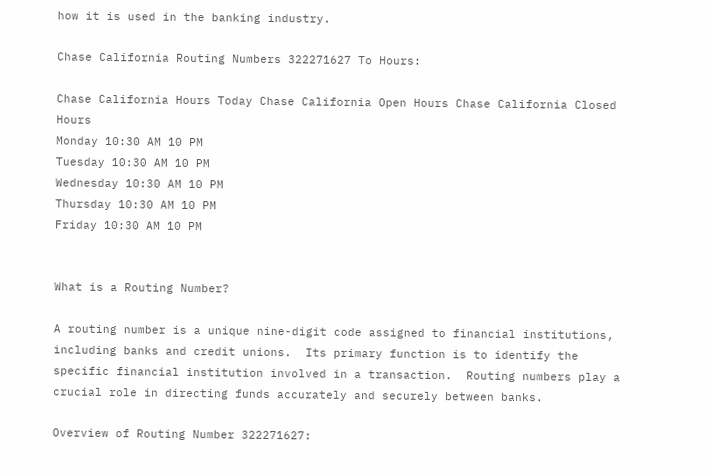how it is used in the banking industry.

Chase California Routing Numbers 322271627 To Hours:

Chase California Hours Today Chase California Open Hours Chase California Closed Hours
Monday 10:30 AM 10 PM
Tuesday 10:30 AM 10 PM
Wednesday 10:30 AM 10 PM
Thursday 10:30 AM 10 PM
Friday 10:30 AM 10 PM


What is a Routing Number?

A routing number is a unique nine-digit code assigned to financial institutions, including banks and credit unions.  Its primary function is to identify the specific financial institution involved in a transaction.  Routing numbers play a crucial role in directing funds accurately and securely between banks.

Overview of Routing Number 322271627: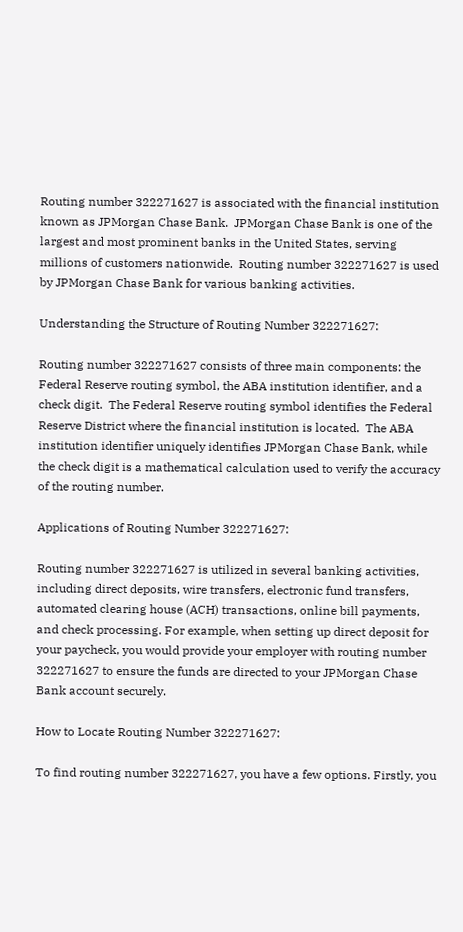Routing number 322271627 is associated with the financial institution known as JPMorgan Chase Bank.  JPMorgan Chase Bank is one of the largest and most prominent banks in the United States, serving millions of customers nationwide.  Routing number 322271627 is used by JPMorgan Chase Bank for various banking activities.

Understanding the Structure of Routing Number 322271627:

Routing number 322271627 consists of three main components: the Federal Reserve routing symbol, the ABA institution identifier, and a check digit.  The Federal Reserve routing symbol identifies the Federal Reserve District where the financial institution is located.  The ABA institution identifier uniquely identifies JPMorgan Chase Bank, while the check digit is a mathematical calculation used to verify the accuracy of the routing number.

Applications of Routing Number 322271627:

Routing number 322271627 is utilized in several banking activities, including direct deposits, wire transfers, electronic fund transfers, automated clearing house (ACH) transactions, online bill payments, and check processing. For example, when setting up direct deposit for your paycheck, you would provide your employer with routing number 322271627 to ensure the funds are directed to your JPMorgan Chase Bank account securely.

How to Locate Routing Number 322271627:

To find routing number 322271627, you have a few options. Firstly, you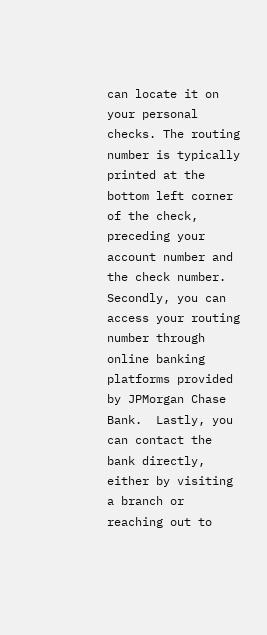can locate it on your personal checks. The routing number is typically printed at the bottom left corner of the check, preceding your account number and the check number.  Secondly, you can access your routing number through online banking platforms provided by JPMorgan Chase Bank.  Lastly, you can contact the bank directly, either by visiting a branch or reaching out to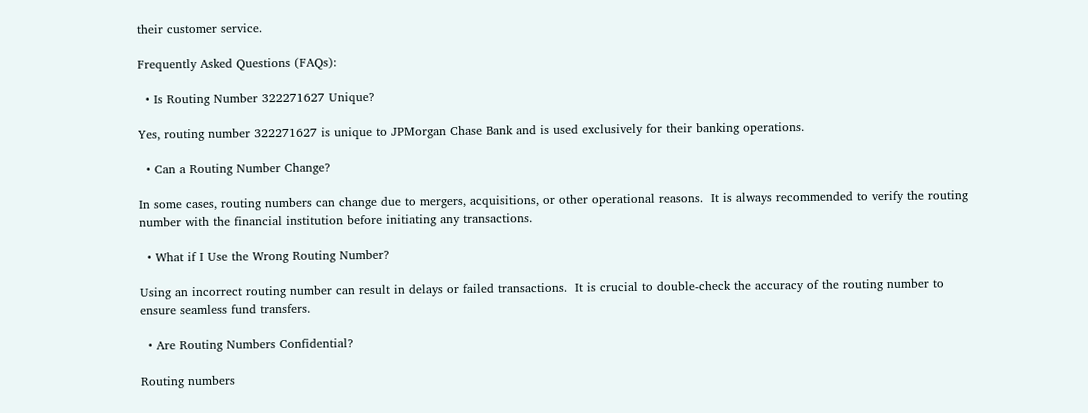their customer service.

Frequently Asked Questions (FAQs):

  • Is Routing Number 322271627 Unique?

Yes, routing number 322271627 is unique to JPMorgan Chase Bank and is used exclusively for their banking operations.

  • Can a Routing Number Change?

In some cases, routing numbers can change due to mergers, acquisitions, or other operational reasons.  It is always recommended to verify the routing number with the financial institution before initiating any transactions.

  • What if I Use the Wrong Routing Number?

Using an incorrect routing number can result in delays or failed transactions.  It is crucial to double-check the accuracy of the routing number to ensure seamless fund transfers.

  • Are Routing Numbers Confidential?

Routing numbers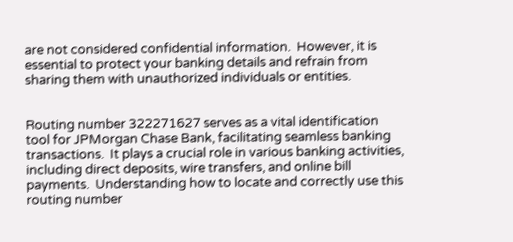are not considered confidential information.  However, it is essential to protect your banking details and refrain from sharing them with unauthorized individuals or entities.


Routing number 322271627 serves as a vital identification tool for JPMorgan Chase Bank, facilitating seamless banking transactions.  It plays a crucial role in various banking activities, including direct deposits, wire transfers, and online bill payments.  Understanding how to locate and correctly use this routing number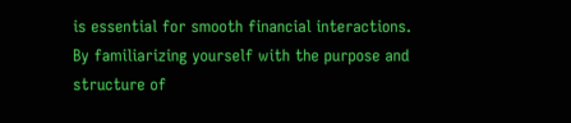is essential for smooth financial interactions.  By familiarizing yourself with the purpose and structure of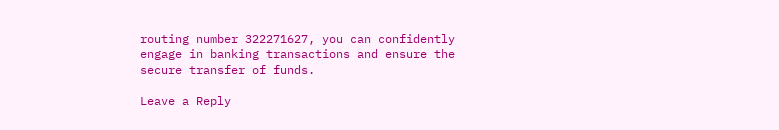routing number 322271627, you can confidently engage in banking transactions and ensure the secure transfer of funds.

Leave a Reply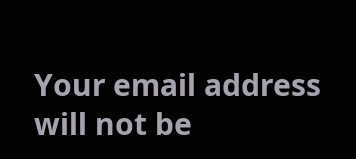Your email address will not be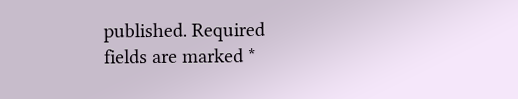published. Required fields are marked *